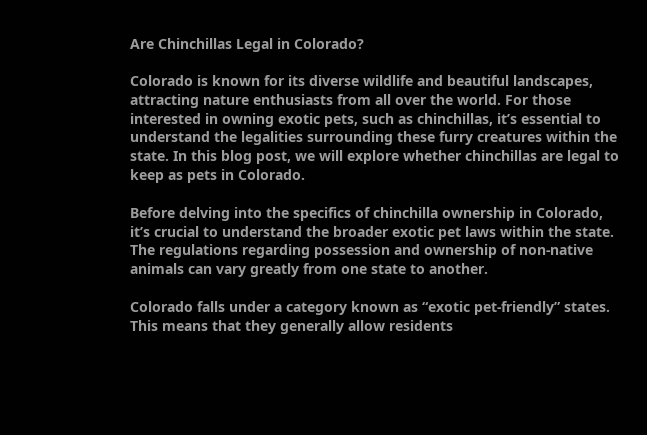Are Chinchillas Legal in Colorado?

Colorado is known for its diverse wildlife and beautiful landscapes, attracting nature enthusiasts from all over the world. For those interested in owning exotic pets, such as chinchillas, it’s essential to understand the legalities surrounding these furry creatures within the state. In this blog post, we will explore whether chinchillas are legal to keep as pets in Colorado.

Before delving into the specifics of chinchilla ownership in Colorado, it’s crucial to understand the broader exotic pet laws within the state. The regulations regarding possession and ownership of non-native animals can vary greatly from one state to another.

Colorado falls under a category known as “exotic pet-friendly” states. This means that they generally allow residents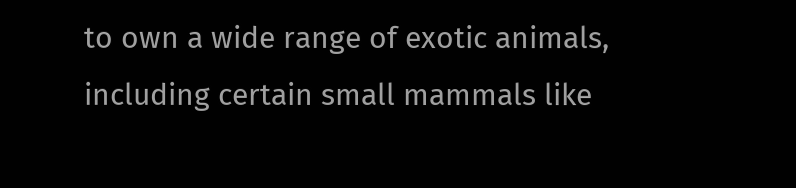to own a wide range of exotic animals, including certain small mammals like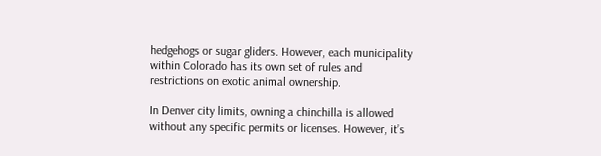hedgehogs or sugar gliders. However, each municipality within Colorado has its own set of rules and restrictions on exotic animal ownership.

In Denver city limits, owning a chinchilla is allowed without any specific permits or licenses. However, it’s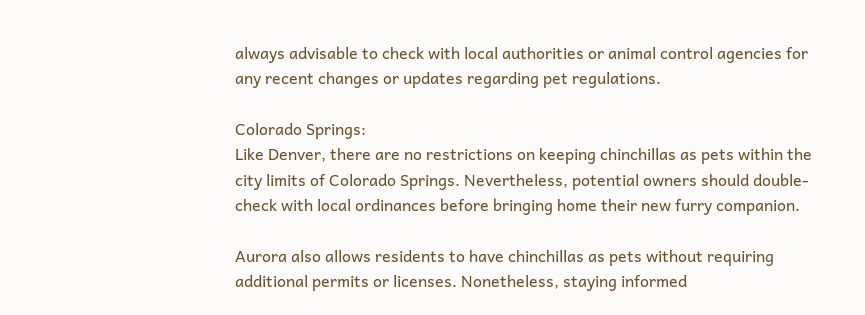always advisable to check with local authorities or animal control agencies for any recent changes or updates regarding pet regulations.

Colorado Springs:
Like Denver, there are no restrictions on keeping chinchillas as pets within the city limits of Colorado Springs. Nevertheless, potential owners should double-check with local ordinances before bringing home their new furry companion.

Aurora also allows residents to have chinchillas as pets without requiring additional permits or licenses. Nonetheless, staying informed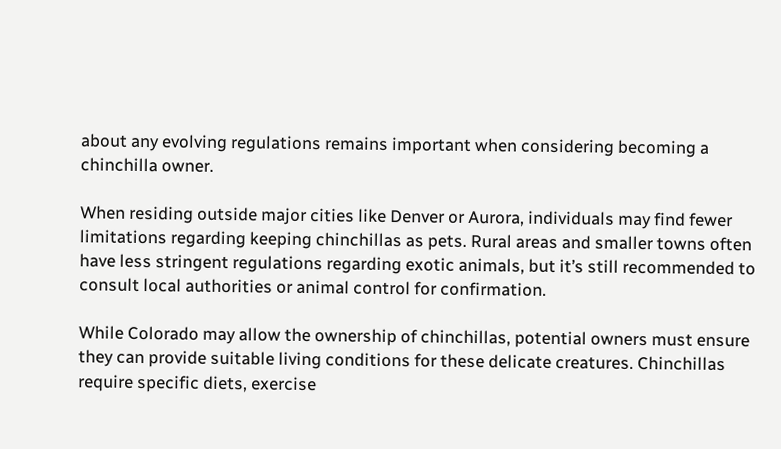about any evolving regulations remains important when considering becoming a chinchilla owner.

When residing outside major cities like Denver or Aurora, individuals may find fewer limitations regarding keeping chinchillas as pets. Rural areas and smaller towns often have less stringent regulations regarding exotic animals, but it’s still recommended to consult local authorities or animal control for confirmation.

While Colorado may allow the ownership of chinchillas, potential owners must ensure they can provide suitable living conditions for these delicate creatures. Chinchillas require specific diets, exercise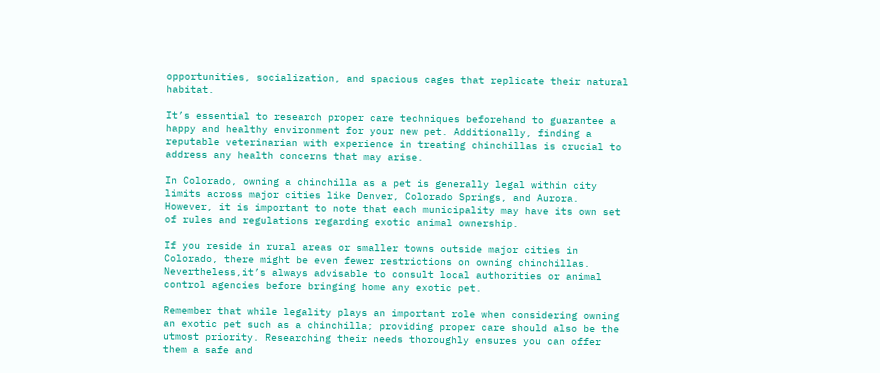opportunities, socialization, and spacious cages that replicate their natural habitat.

It’s essential to research proper care techniques beforehand to guarantee a happy and healthy environment for your new pet. Additionally, finding a reputable veterinarian with experience in treating chinchillas is crucial to address any health concerns that may arise.

In Colorado, owning a chinchilla as a pet is generally legal within city limits across major cities like Denver, Colorado Springs, and Aurora. However, it is important to note that each municipality may have its own set of rules and regulations regarding exotic animal ownership.

If you reside in rural areas or smaller towns outside major cities in Colorado, there might be even fewer restrictions on owning chinchillas. Nevertheless,it’s always advisable to consult local authorities or animal control agencies before bringing home any exotic pet.

Remember that while legality plays an important role when considering owning an exotic pet such as a chinchilla; providing proper care should also be the utmost priority. Researching their needs thoroughly ensures you can offer them a safe and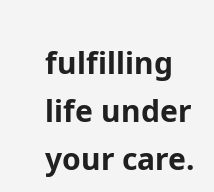fulfilling life under your care.